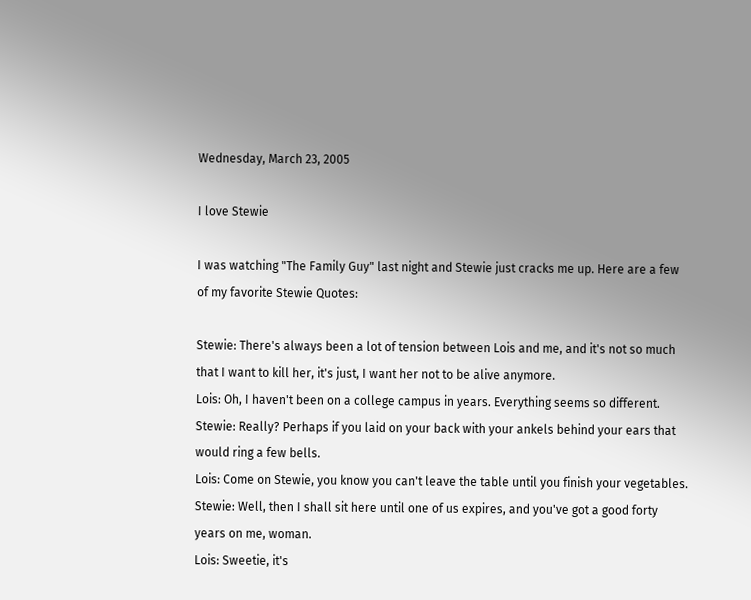Wednesday, March 23, 2005

I love Stewie

I was watching "The Family Guy" last night and Stewie just cracks me up. Here are a few of my favorite Stewie Quotes:

Stewie: There's always been a lot of tension between Lois and me, and it's not so much that I want to kill her, it's just, I want her not to be alive anymore.
Lois: Oh, I haven't been on a college campus in years. Everything seems so different.
Stewie: Really? Perhaps if you laid on your back with your ankels behind your ears that would ring a few bells.
Lois: Come on Stewie, you know you can't leave the table until you finish your vegetables.
Stewie: Well, then I shall sit here until one of us expires, and you've got a good forty years on me, woman.
Lois: Sweetie, it's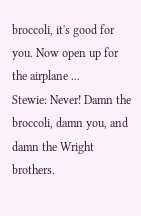broccoli, it's good for you. Now open up for the airplane ...
Stewie: Never! Damn the broccoli, damn you, and damn the Wright brothers.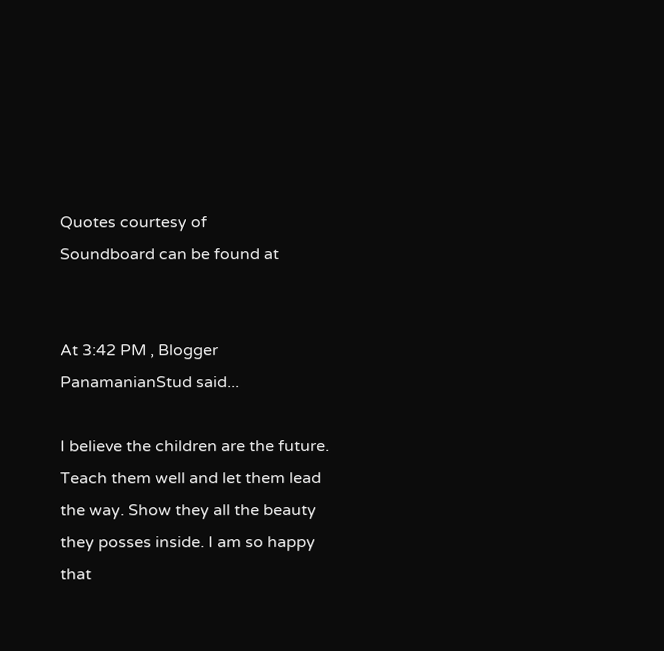Quotes courtesy of
Soundboard can be found at


At 3:42 PM , Blogger PanamanianStud said...

I believe the children are the future. Teach them well and let them lead the way. Show they all the beauty they posses inside. I am so happy that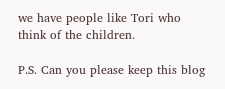we have people like Tori who think of the children.

P.S. Can you please keep this blog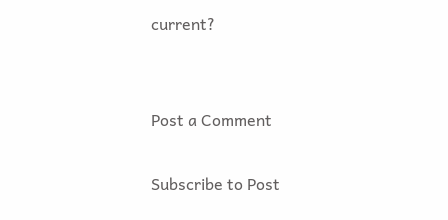current?


Post a Comment

Subscribe to Post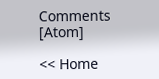Comments [Atom]

<< Home